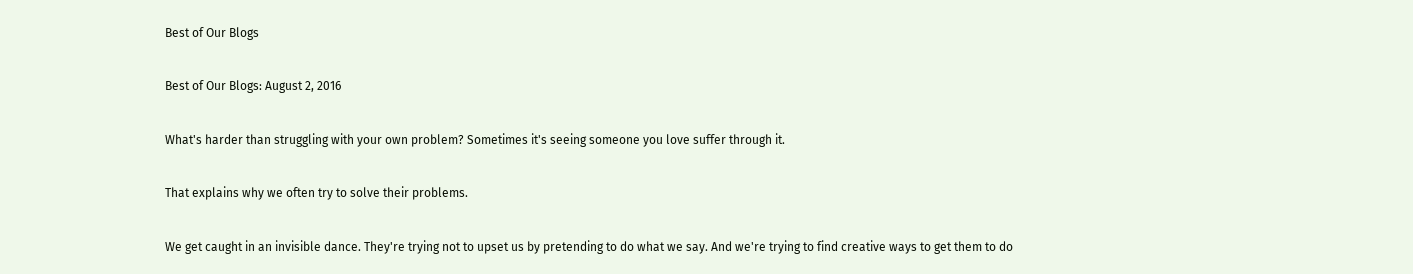Best of Our Blogs

Best of Our Blogs: August 2, 2016

What's harder than struggling with your own problem? Sometimes it's seeing someone you love suffer through it.

That explains why we often try to solve their problems.

We get caught in an invisible dance. They're trying not to upset us by pretending to do what we say. And we're trying to find creative ways to get them to do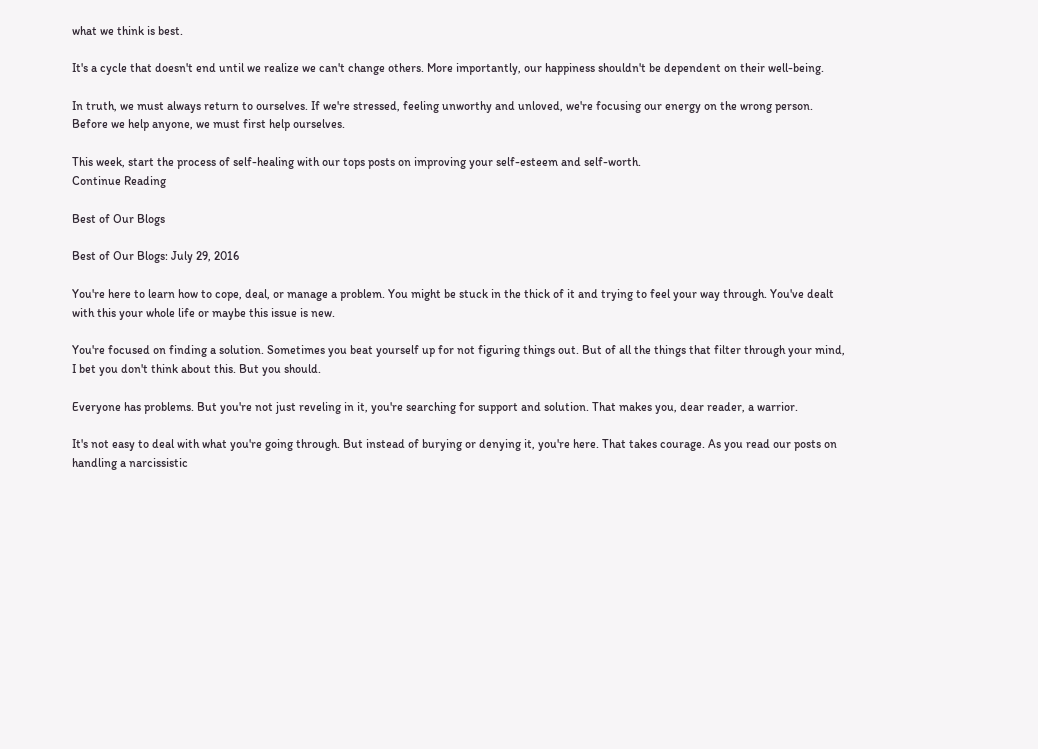what we think is best.

It's a cycle that doesn't end until we realize we can't change others. More importantly, our happiness shouldn't be dependent on their well-being.

In truth, we must always return to ourselves. If we're stressed, feeling unworthy and unloved, we're focusing our energy on the wrong person. Before we help anyone, we must first help ourselves.

This week, start the process of self-healing with our tops posts on improving your self-esteem and self-worth.
Continue Reading

Best of Our Blogs

Best of Our Blogs: July 29, 2016

You're here to learn how to cope, deal, or manage a problem. You might be stuck in the thick of it and trying to feel your way through. You've dealt with this your whole life or maybe this issue is new.

You're focused on finding a solution. Sometimes you beat yourself up for not figuring things out. But of all the things that filter through your mind, I bet you don't think about this. But you should.

Everyone has problems. But you're not just reveling in it, you're searching for support and solution. That makes you, dear reader, a warrior.

It's not easy to deal with what you're going through. But instead of burying or denying it, you're here. That takes courage. As you read our posts on handling a narcissistic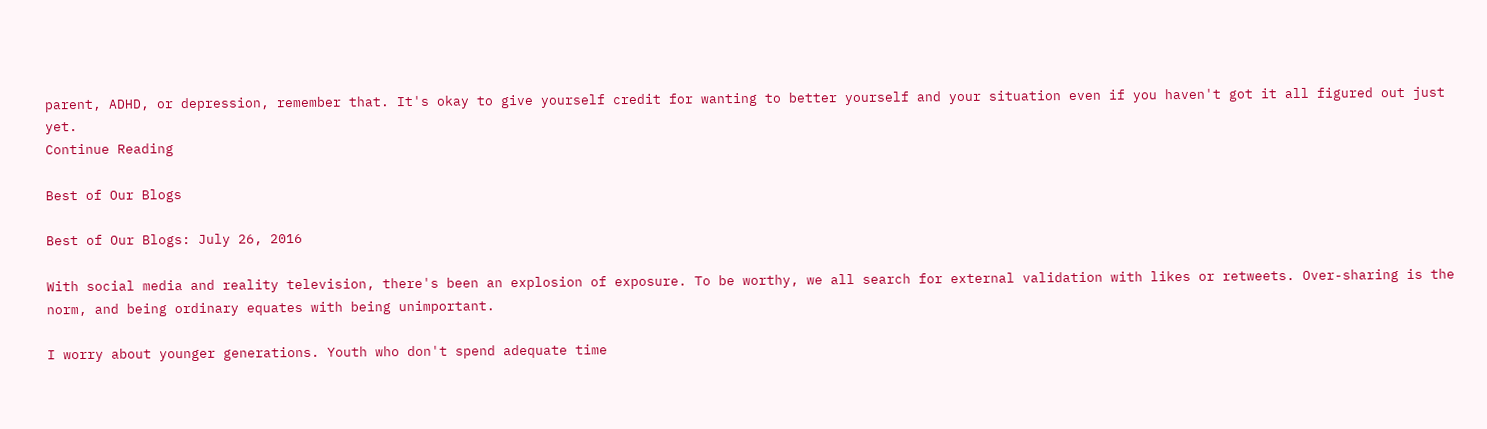parent, ADHD, or depression, remember that. It's okay to give yourself credit for wanting to better yourself and your situation even if you haven't got it all figured out just yet.
Continue Reading

Best of Our Blogs

Best of Our Blogs: July 26, 2016

With social media and reality television, there's been an explosion of exposure. To be worthy, we all search for external validation with likes or retweets. Over-sharing is the norm, and being ordinary equates with being unimportant.

I worry about younger generations. Youth who don't spend adequate time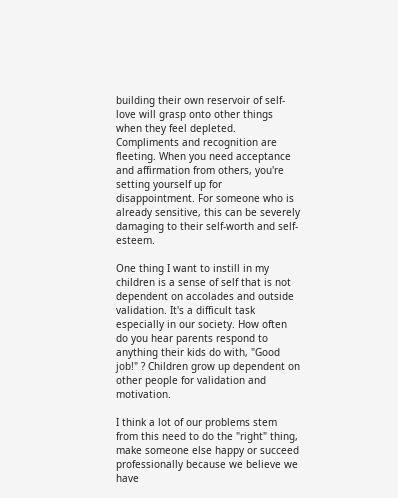building their own reservoir of self-love will grasp onto other things when they feel depleted. Compliments and recognition are fleeting. When you need acceptance and affirmation from others, you're setting yourself up for disappointment. For someone who is already sensitive, this can be severely damaging to their self-worth and self-esteem.

One thing I want to instill in my children is a sense of self that is not dependent on accolades and outside validation. It's a difficult task especially in our society. How often do you hear parents respond to anything their kids do with, "Good job!" ? Children grow up dependent on other people for validation and motivation.

I think a lot of our problems stem from this need to do the "right" thing, make someone else happy or succeed professionally because we believe we have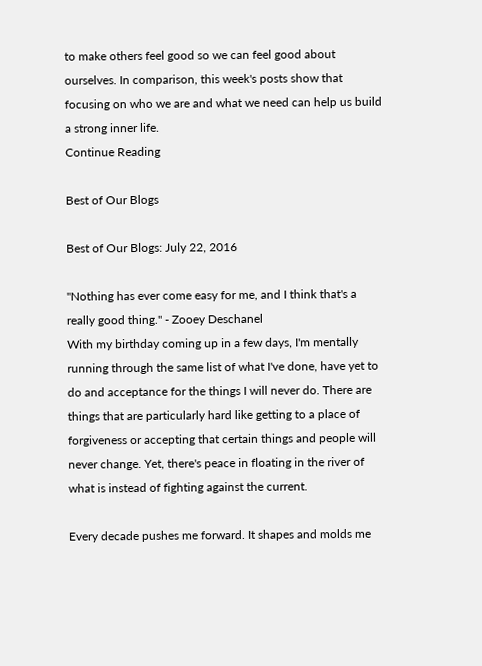to make others feel good so we can feel good about ourselves. In comparison, this week's posts show that focusing on who we are and what we need can help us build a strong inner life.
Continue Reading

Best of Our Blogs

Best of Our Blogs: July 22, 2016

"Nothing has ever come easy for me, and I think that's a really good thing." - Zooey Deschanel
With my birthday coming up in a few days, I'm mentally running through the same list of what I've done, have yet to do and acceptance for the things I will never do. There are things that are particularly hard like getting to a place of forgiveness or accepting that certain things and people will never change. Yet, there's peace in floating in the river of what is instead of fighting against the current.

Every decade pushes me forward. It shapes and molds me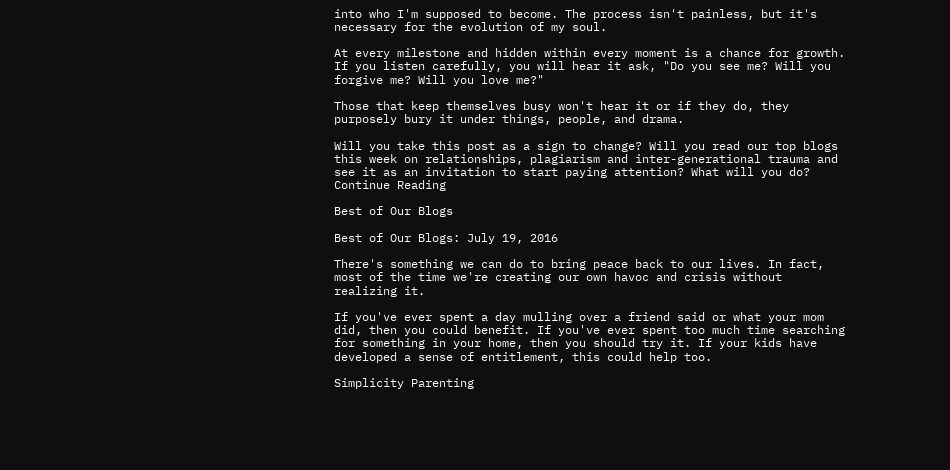into who I'm supposed to become. The process isn't painless, but it's necessary for the evolution of my soul.

At every milestone and hidden within every moment is a chance for growth. If you listen carefully, you will hear it ask, "Do you see me? Will you forgive me? Will you love me?"

Those that keep themselves busy won't hear it or if they do, they purposely bury it under things, people, and drama.

Will you take this post as a sign to change? Will you read our top blogs this week on relationships, plagiarism and inter-generational trauma and see it as an invitation to start paying attention? What will you do?
Continue Reading

Best of Our Blogs

Best of Our Blogs: July 19, 2016

There's something we can do to bring peace back to our lives. In fact, most of the time we're creating our own havoc and crisis without realizing it.

If you've ever spent a day mulling over a friend said or what your mom did, then you could benefit. If you've ever spent too much time searching for something in your home, then you should try it. If your kids have developed a sense of entitlement, this could help too.

Simplicity Parenting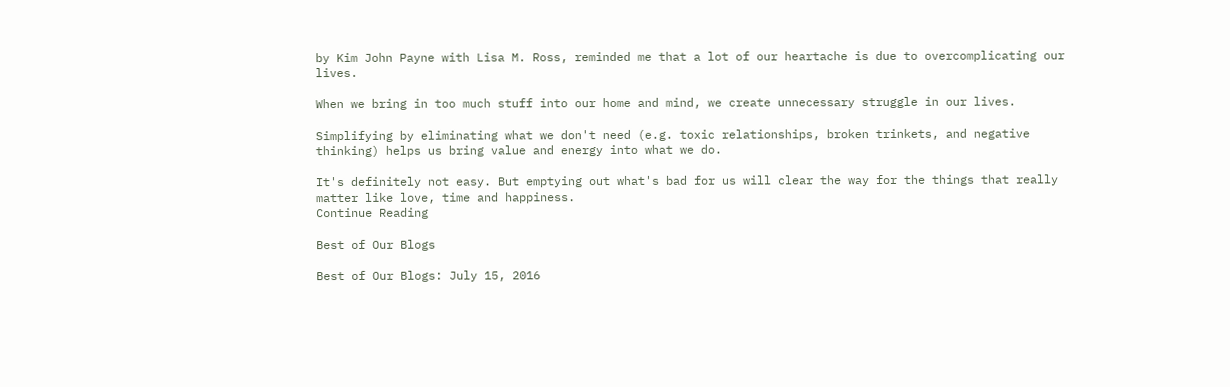by Kim John Payne with Lisa M. Ross, reminded me that a lot of our heartache is due to overcomplicating our lives.

When we bring in too much stuff into our home and mind, we create unnecessary struggle in our lives.

Simplifying by eliminating what we don't need (e.g. toxic relationships, broken trinkets, and negative thinking) helps us bring value and energy into what we do.

It's definitely not easy. But emptying out what's bad for us will clear the way for the things that really matter like love, time and happiness.
Continue Reading

Best of Our Blogs

Best of Our Blogs: July 15, 2016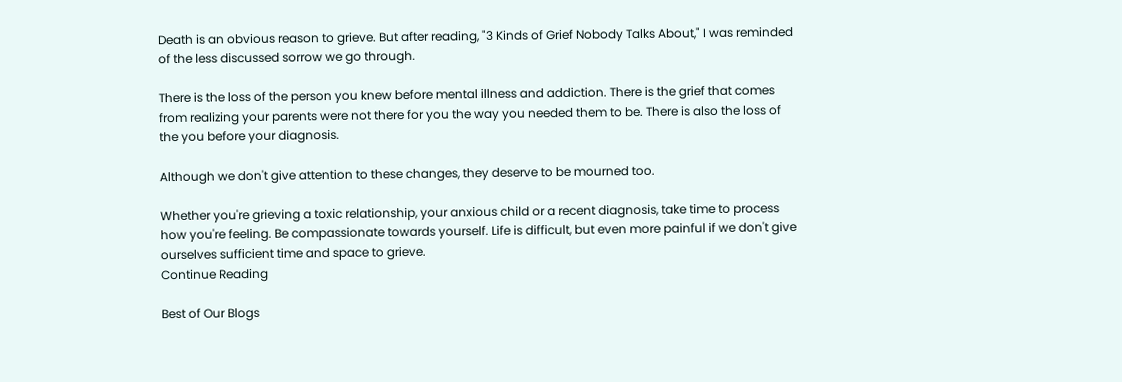Death is an obvious reason to grieve. But after reading, "3 Kinds of Grief Nobody Talks About," I was reminded of the less discussed sorrow we go through.

There is the loss of the person you knew before mental illness and addiction. There is the grief that comes from realizing your parents were not there for you the way you needed them to be. There is also the loss of the you before your diagnosis.

Although we don't give attention to these changes, they deserve to be mourned too.

Whether you're grieving a toxic relationship, your anxious child or a recent diagnosis, take time to process how you're feeling. Be compassionate towards yourself. Life is difficult, but even more painful if we don't give ourselves sufficient time and space to grieve.
Continue Reading

Best of Our Blogs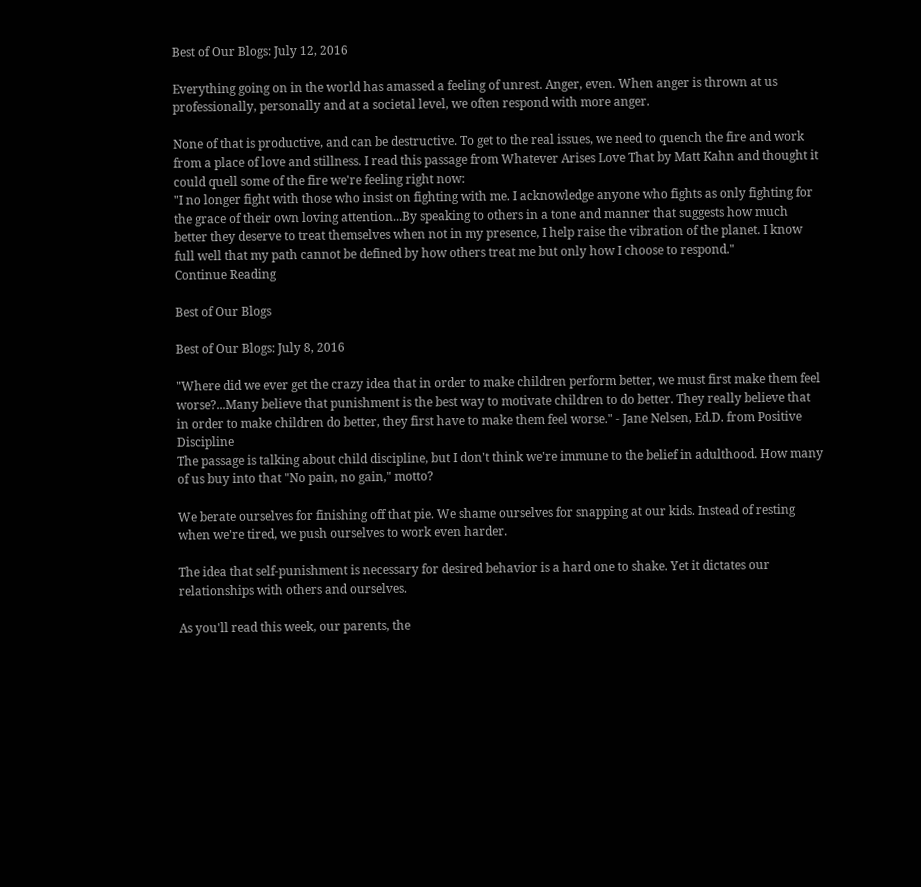Best of Our Blogs: July 12, 2016

Everything going on in the world has amassed a feeling of unrest. Anger, even. When anger is thrown at us professionally, personally and at a societal level, we often respond with more anger.

None of that is productive, and can be destructive. To get to the real issues, we need to quench the fire and work from a place of love and stillness. I read this passage from Whatever Arises Love That by Matt Kahn and thought it could quell some of the fire we're feeling right now:
"I no longer fight with those who insist on fighting with me. I acknowledge anyone who fights as only fighting for the grace of their own loving attention...By speaking to others in a tone and manner that suggests how much better they deserve to treat themselves when not in my presence, I help raise the vibration of the planet. I know full well that my path cannot be defined by how others treat me but only how I choose to respond."
Continue Reading

Best of Our Blogs

Best of Our Blogs: July 8, 2016

"Where did we ever get the crazy idea that in order to make children perform better, we must first make them feel worse?...Many believe that punishment is the best way to motivate children to do better. They really believe that in order to make children do better, they first have to make them feel worse." - Jane Nelsen, Ed.D. from Positive Discipline
The passage is talking about child discipline, but I don't think we're immune to the belief in adulthood. How many of us buy into that "No pain, no gain," motto?

We berate ourselves for finishing off that pie. We shame ourselves for snapping at our kids. Instead of resting when we're tired, we push ourselves to work even harder.

The idea that self-punishment is necessary for desired behavior is a hard one to shake. Yet it dictates our relationships with others and ourselves.

As you'll read this week, our parents, the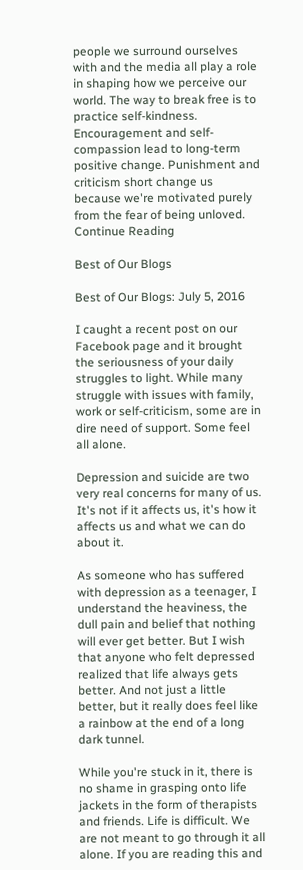people we surround ourselves with and the media all play a role in shaping how we perceive our world. The way to break free is to practice self-kindness. Encouragement and self-compassion lead to long-term positive change. Punishment and criticism short change us because we're motivated purely from the fear of being unloved.
Continue Reading

Best of Our Blogs

Best of Our Blogs: July 5, 2016

I caught a recent post on our Facebook page and it brought the seriousness of your daily struggles to light. While many struggle with issues with family, work or self-criticism, some are in dire need of support. Some feel all alone.

Depression and suicide are two very real concerns for many of us. It's not if it affects us, it's how it affects us and what we can do about it.

As someone who has suffered with depression as a teenager, I understand the heaviness, the dull pain and belief that nothing will ever get better. But I wish that anyone who felt depressed realized that life always gets better. And not just a little better, but it really does feel like a rainbow at the end of a long dark tunnel.

While you're stuck in it, there is no shame in grasping onto life jackets in the form of therapists and friends. Life is difficult. We are not meant to go through it all alone. If you are reading this and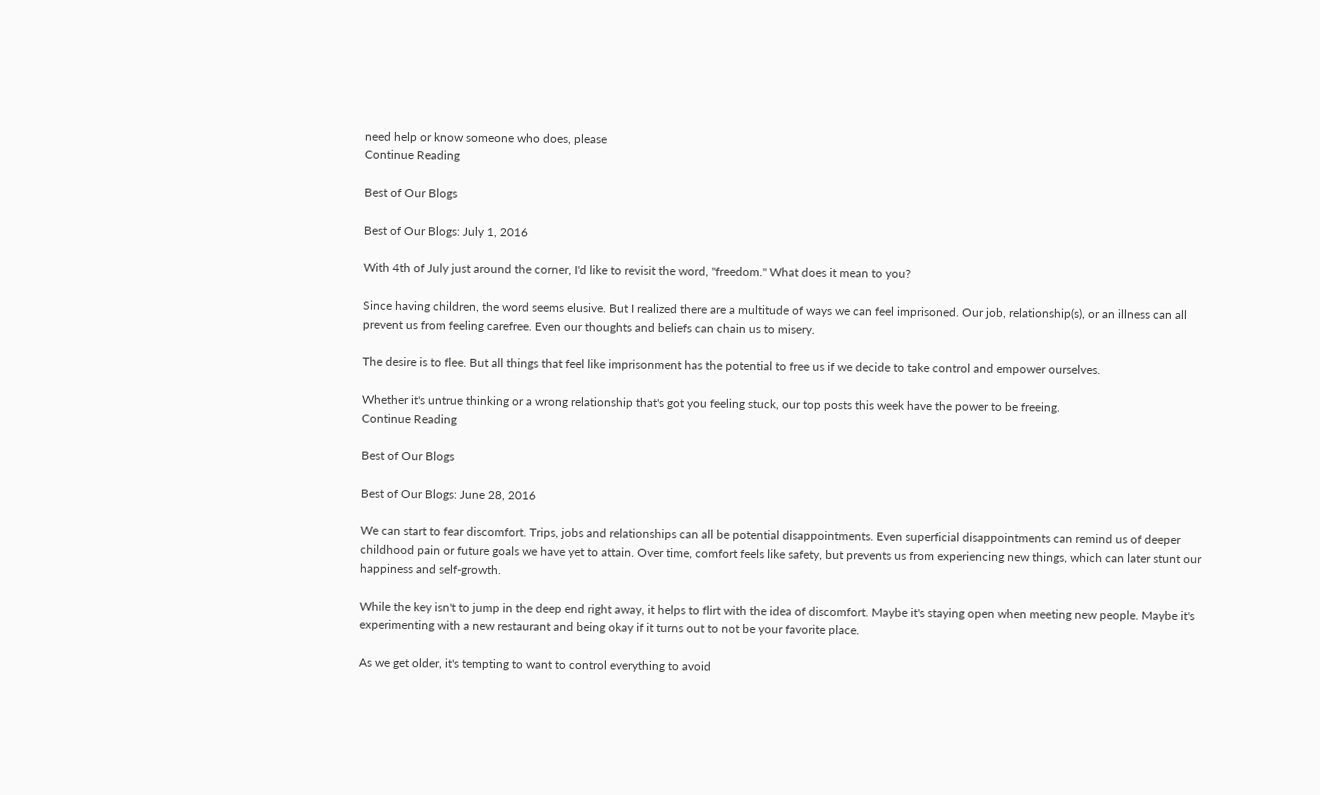need help or know someone who does, please
Continue Reading

Best of Our Blogs

Best of Our Blogs: July 1, 2016

With 4th of July just around the corner, I'd like to revisit the word, "freedom." What does it mean to you?

Since having children, the word seems elusive. But I realized there are a multitude of ways we can feel imprisoned. Our job, relationship(s), or an illness can all prevent us from feeling carefree. Even our thoughts and beliefs can chain us to misery.

The desire is to flee. But all things that feel like imprisonment has the potential to free us if we decide to take control and empower ourselves.

Whether it's untrue thinking or a wrong relationship that's got you feeling stuck, our top posts this week have the power to be freeing.
Continue Reading

Best of Our Blogs

Best of Our Blogs: June 28, 2016

We can start to fear discomfort. Trips, jobs and relationships can all be potential disappointments. Even superficial disappointments can remind us of deeper childhood pain or future goals we have yet to attain. Over time, comfort feels like safety, but prevents us from experiencing new things, which can later stunt our happiness and self-growth.

While the key isn't to jump in the deep end right away, it helps to flirt with the idea of discomfort. Maybe it's staying open when meeting new people. Maybe it's experimenting with a new restaurant and being okay if it turns out to not be your favorite place.

As we get older, it's tempting to want to control everything to avoid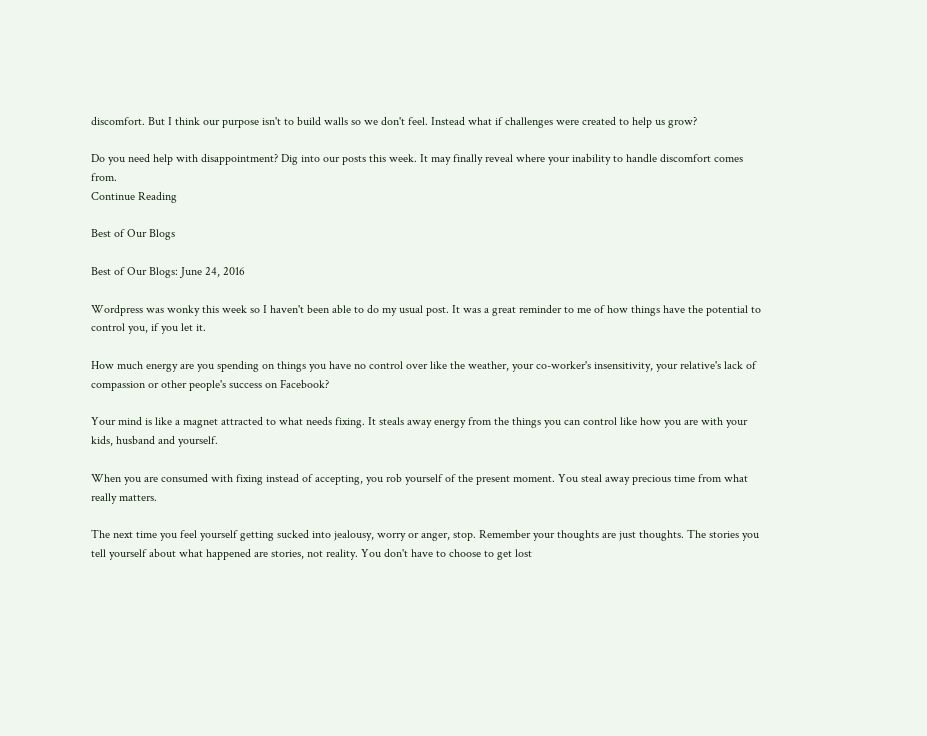discomfort. But I think our purpose isn't to build walls so we don't feel. Instead what if challenges were created to help us grow?

Do you need help with disappointment? Dig into our posts this week. It may finally reveal where your inability to handle discomfort comes from.
Continue Reading

Best of Our Blogs

Best of Our Blogs: June 24, 2016

Wordpress was wonky this week so I haven't been able to do my usual post. It was a great reminder to me of how things have the potential to control you, if you let it.

How much energy are you spending on things you have no control over like the weather, your co-worker's insensitivity, your relative's lack of compassion or other people's success on Facebook?

Your mind is like a magnet attracted to what needs fixing. It steals away energy from the things you can control like how you are with your kids, husband and yourself.

When you are consumed with fixing instead of accepting, you rob yourself of the present moment. You steal away precious time from what really matters.

The next time you feel yourself getting sucked into jealousy, worry or anger, stop. Remember your thoughts are just thoughts. The stories you tell yourself about what happened are stories, not reality. You don't have to choose to get lost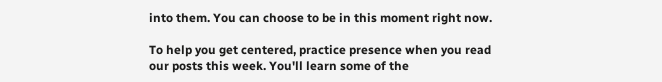into them. You can choose to be in this moment right now.

To help you get centered, practice presence when you read our posts this week. You'll learn some of the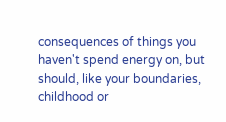consequences of things you haven't spend energy on, but should, like your boundaries, childhood or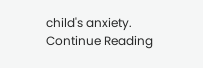child's anxiety.
Continue Reading